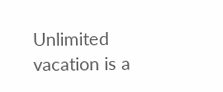Unlimited vacation is a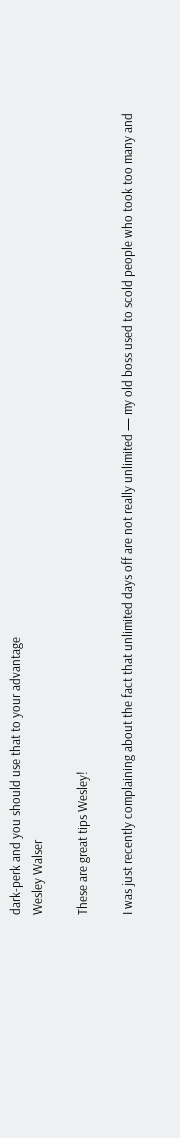dark-perk and you should use that to your advantage
Wesley Walser

These are great tips Wesley!

I was just recently complaining about the fact that unlimited days off are not really unlimited — my old boss used to scold people who took too many and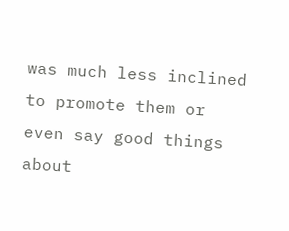was much less inclined to promote them or even say good things about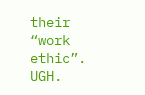their “work ethic”. UGH.